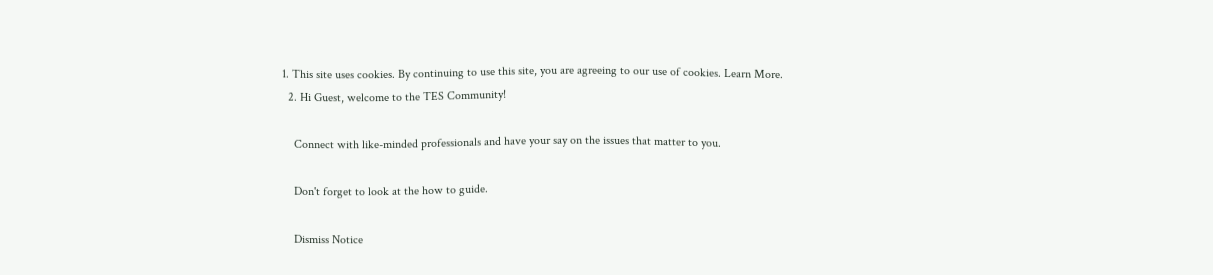1. This site uses cookies. By continuing to use this site, you are agreeing to our use of cookies. Learn More.
  2. Hi Guest, welcome to the TES Community!

    Connect with like-minded professionals and have your say on the issues that matter to you.

    Don't forget to look at the how to guide.

    Dismiss Notice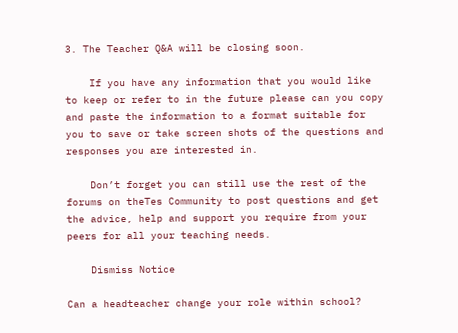3. The Teacher Q&A will be closing soon.

    If you have any information that you would like to keep or refer to in the future please can you copy and paste the information to a format suitable for you to save or take screen shots of the questions and responses you are interested in.

    Don’t forget you can still use the rest of the forums on theTes Community to post questions and get the advice, help and support you require from your peers for all your teaching needs.

    Dismiss Notice

Can a headteacher change your role within school?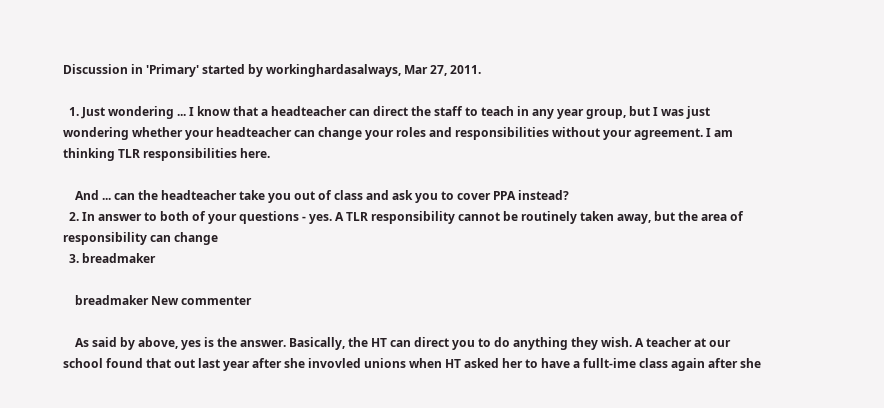Discussion in 'Primary' started by workinghardasalways, Mar 27, 2011.

  1. Just wondering ... I know that a headteacher can direct the staff to teach in any year group, but I was just wondering whether your headteacher can change your roles and responsibilities without your agreement. I am thinking TLR responsibilities here.

    And ... can the headteacher take you out of class and ask you to cover PPA instead?
  2. In answer to both of your questions - yes. A TLR responsibility cannot be routinely taken away, but the area of responsibility can change
  3. breadmaker

    breadmaker New commenter

    As said by above, yes is the answer. Basically, the HT can direct you to do anything they wish. A teacher at our school found that out last year after she invovled unions when HT asked her to have a fullt-ime class again after she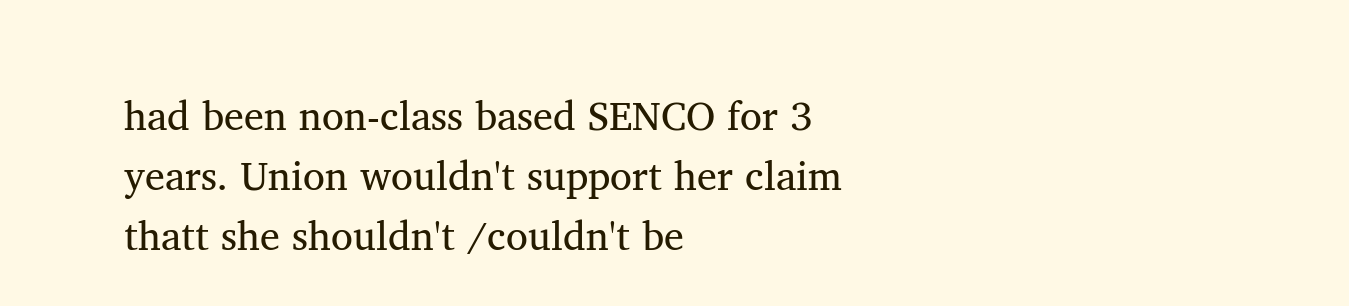had been non-class based SENCO for 3 years. Union wouldn't support her claim thatt she shouldn't /couldn't be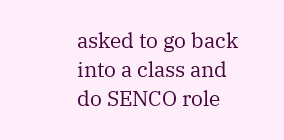asked to go back into a class and do SENCO role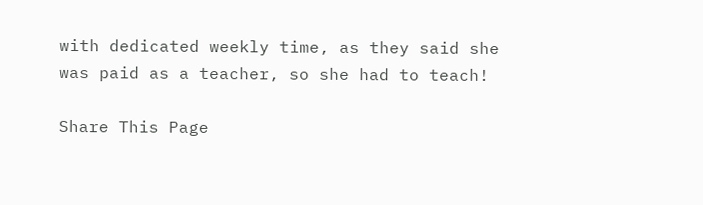with dedicated weekly time, as they said she was paid as a teacher, so she had to teach!

Share This Page